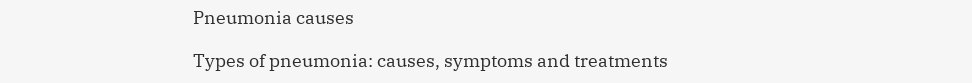Pneumonia causes

Types of pneumonia: causes, symptoms and treatments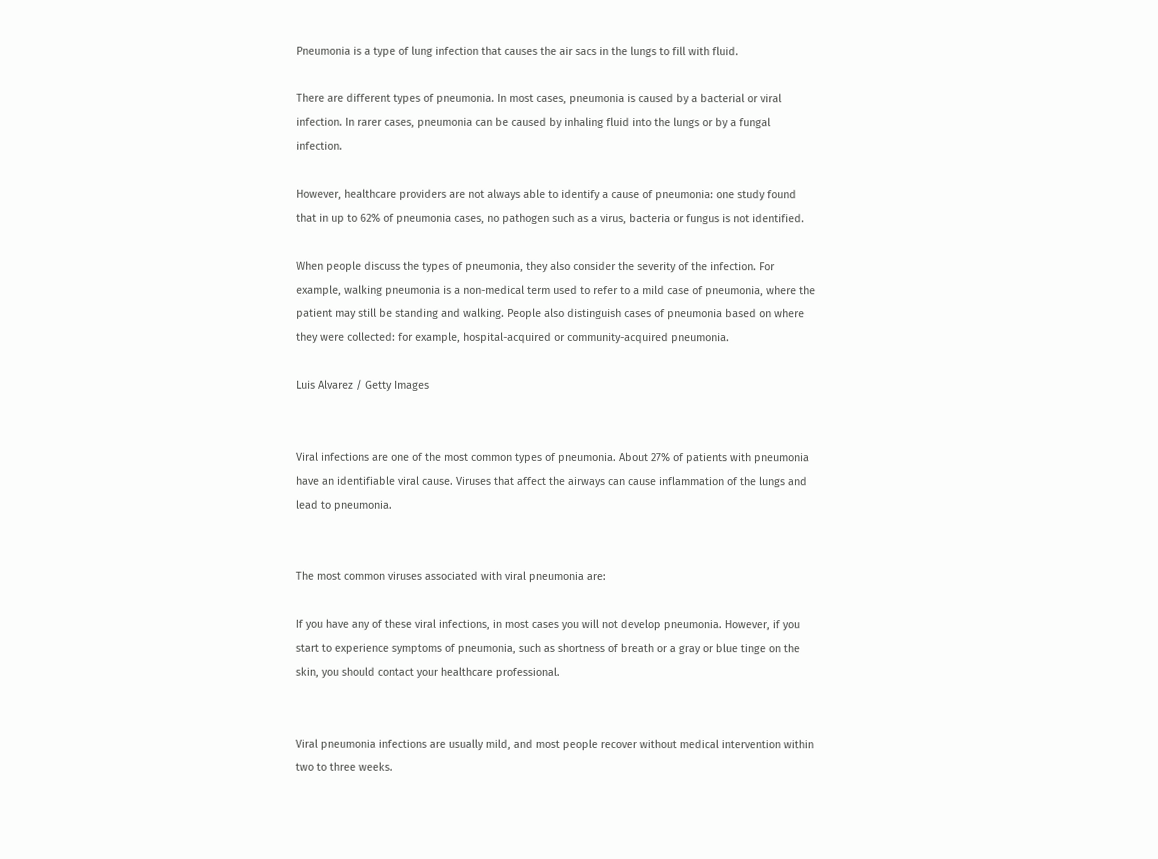Pneumonia is a type of lung infection that causes the air sacs in the lungs to fill with fluid.

There are different types of pneumonia. In most cases, pneumonia is caused by a bacterial or viral infection. In rarer cases, pneumonia can be caused by inhaling fluid into the lungs or by a fungal infection.

However, healthcare providers are not always able to identify a cause of pneumonia: one study found that in up to 62% of pneumonia cases, no pathogen such as a virus, bacteria or fungus is not identified.

When people discuss the types of pneumonia, they also consider the severity of the infection. For example, walking pneumonia is a non-medical term used to refer to a mild case of pneumonia, where the patient may still be standing and walking. People also distinguish cases of pneumonia based on where they were collected: for example, hospital-acquired or community-acquired pneumonia.

Luis Alvarez / Getty Images


Viral infections are one of the most common types of pneumonia. About 27% of patients with pneumonia have an identifiable viral cause. Viruses that affect the airways can cause inflammation of the lungs and lead to pneumonia.


The most common viruses associated with viral pneumonia are:

If you have any of these viral infections, in most cases you will not develop pneumonia. However, if you start to experience symptoms of pneumonia, such as shortness of breath or a gray or blue tinge on the skin, you should contact your healthcare professional.


Viral pneumonia infections are usually mild, and most people recover without medical intervention within two to three weeks.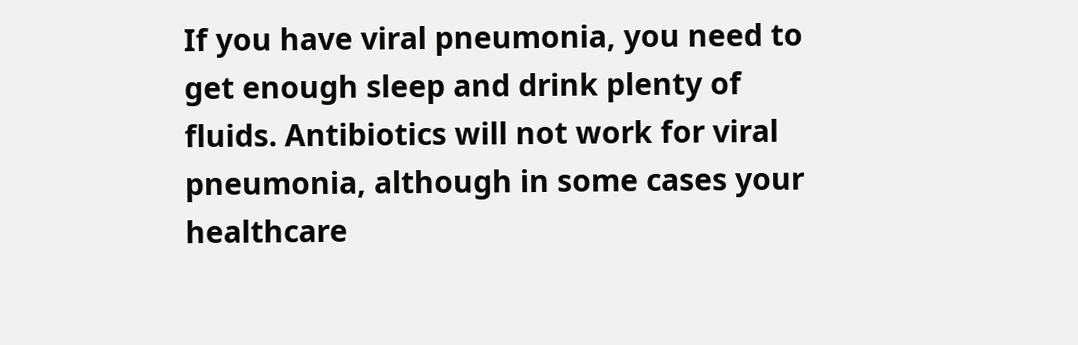If you have viral pneumonia, you need to get enough sleep and drink plenty of fluids. Antibiotics will not work for viral pneumonia, although in some cases your healthcare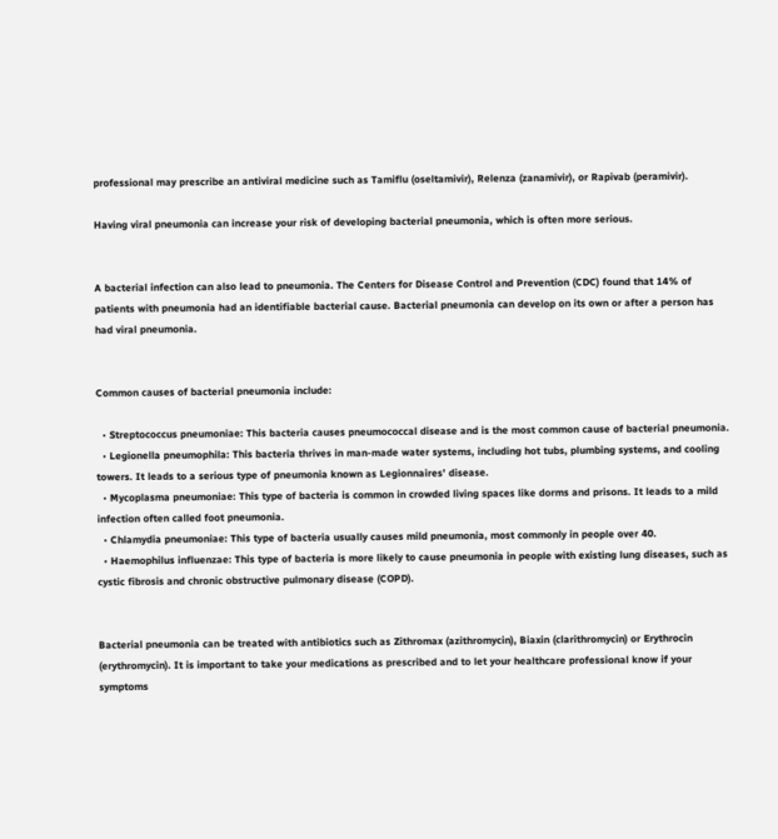professional may prescribe an antiviral medicine such as Tamiflu (oseltamivir), Relenza (zanamivir), or Rapivab (peramivir).

Having viral pneumonia can increase your risk of developing bacterial pneumonia, which is often more serious.


A bacterial infection can also lead to pneumonia. The Centers for Disease Control and Prevention (CDC) found that 14% of patients with pneumonia had an identifiable bacterial cause. Bacterial pneumonia can develop on its own or after a person has had viral pneumonia.


Common causes of bacterial pneumonia include:

  • Streptococcus pneumoniae: This bacteria causes pneumococcal disease and is the most common cause of bacterial pneumonia.
  • Legionella pneumophila: This bacteria thrives in man-made water systems, including hot tubs, plumbing systems, and cooling towers. It leads to a serious type of pneumonia known as Legionnaires’ disease.
  • Mycoplasma pneumoniae: This type of bacteria is common in crowded living spaces like dorms and prisons. It leads to a mild infection often called foot pneumonia.
  • Chlamydia pneumoniae: This type of bacteria usually causes mild pneumonia, most commonly in people over 40.
  • Haemophilus influenzae: This type of bacteria is more likely to cause pneumonia in people with existing lung diseases, such as cystic fibrosis and chronic obstructive pulmonary disease (COPD).


Bacterial pneumonia can be treated with antibiotics such as Zithromax (azithromycin), Biaxin (clarithromycin) or Erythrocin (erythromycin). It is important to take your medications as prescribed and to let your healthcare professional know if your symptoms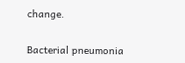change.


Bacterial pneumonia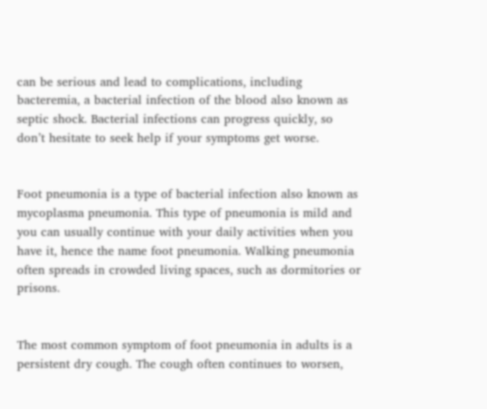can be serious and lead to complications, including bacteremia, a bacterial infection of the blood also known as septic shock. Bacterial infections can progress quickly, so don’t hesitate to seek help if your symptoms get worse.


Foot pneumonia is a type of bacterial infection also known as mycoplasma pneumonia. This type of pneumonia is mild and you can usually continue with your daily activities when you have it, hence the name foot pneumonia. Walking pneumonia often spreads in crowded living spaces, such as dormitories or prisons.


The most common symptom of foot pneumonia in adults is a persistent dry cough. The cough often continues to worsen,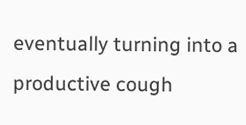eventually turning into a productive cough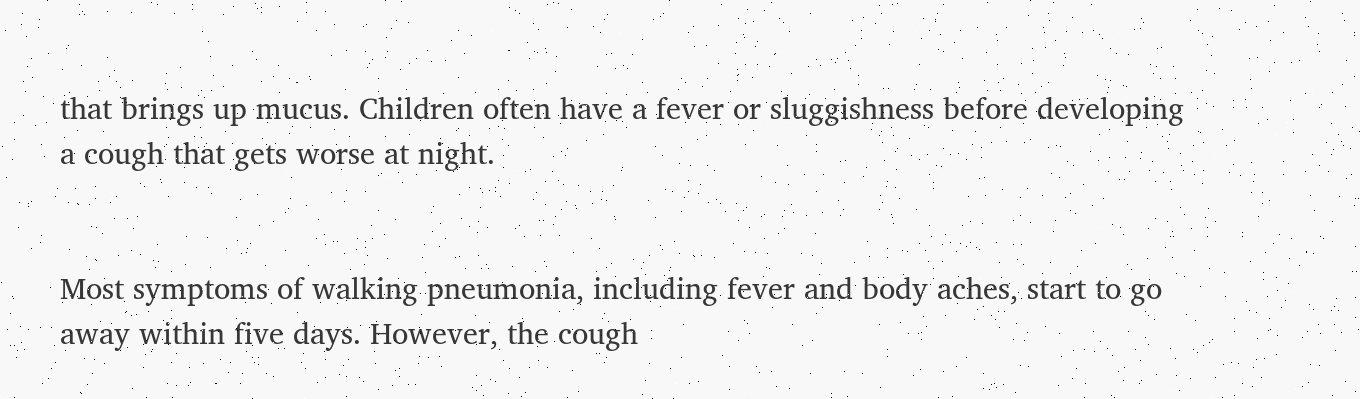that brings up mucus. Children often have a fever or sluggishness before developing a cough that gets worse at night.


Most symptoms of walking pneumonia, including fever and body aches, start to go away within five days. However, the cough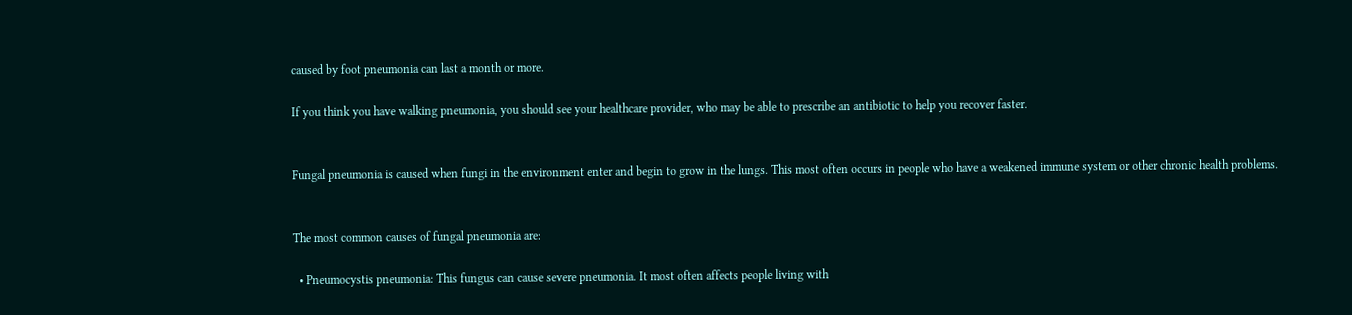caused by foot pneumonia can last a month or more.

If you think you have walking pneumonia, you should see your healthcare provider, who may be able to prescribe an antibiotic to help you recover faster.


Fungal pneumonia is caused when fungi in the environment enter and begin to grow in the lungs. This most often occurs in people who have a weakened immune system or other chronic health problems.


The most common causes of fungal pneumonia are:

  • Pneumocystis pneumonia: This fungus can cause severe pneumonia. It most often affects people living with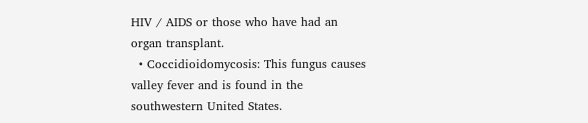HIV / AIDS or those who have had an organ transplant.
  • Coccidioidomycosis: This fungus causes valley fever and is found in the southwestern United States.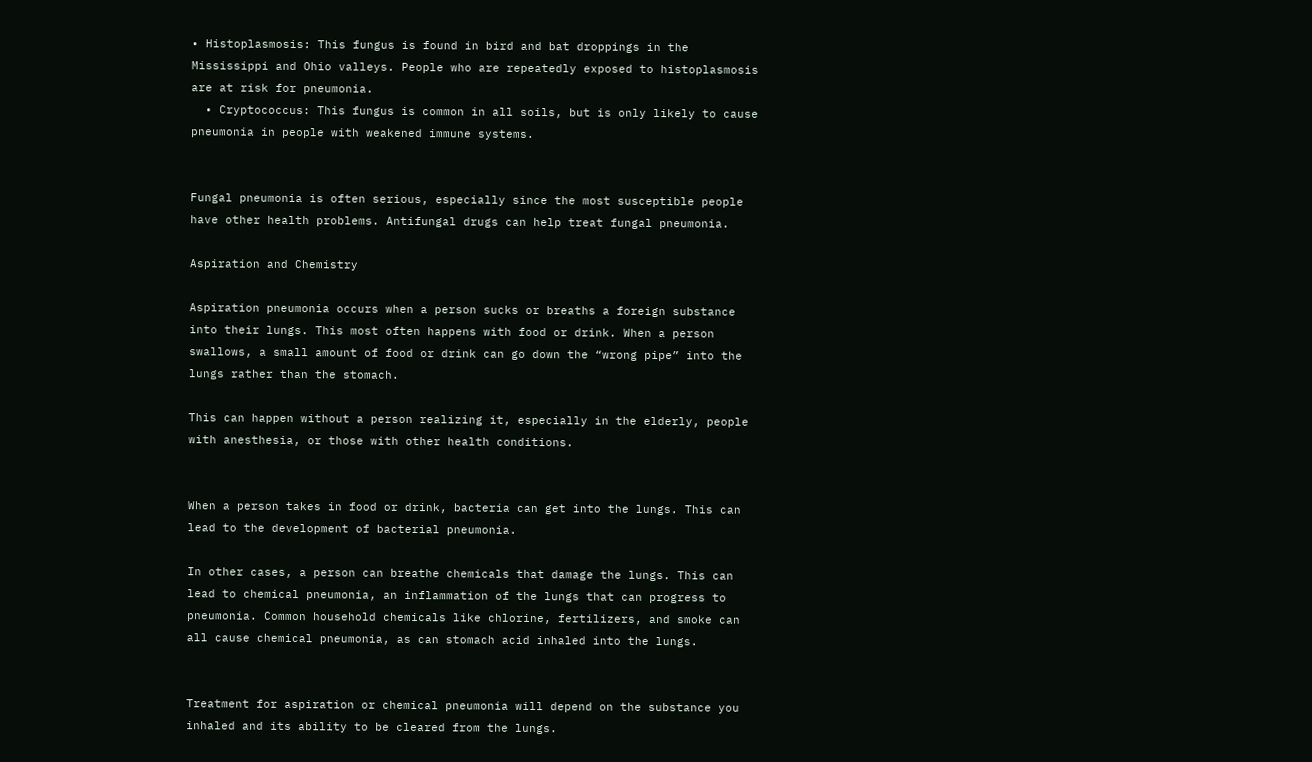• Histoplasmosis: This fungus is found in bird and bat droppings in the Mississippi and Ohio valleys. People who are repeatedly exposed to histoplasmosis are at risk for pneumonia.
  • Cryptococcus: This fungus is common in all soils, but is only likely to cause pneumonia in people with weakened immune systems.


Fungal pneumonia is often serious, especially since the most susceptible people have other health problems. Antifungal drugs can help treat fungal pneumonia.

Aspiration and Chemistry

Aspiration pneumonia occurs when a person sucks or breaths a foreign substance into their lungs. This most often happens with food or drink. When a person swallows, a small amount of food or drink can go down the “wrong pipe” into the lungs rather than the stomach.

This can happen without a person realizing it, especially in the elderly, people with anesthesia, or those with other health conditions.


When a person takes in food or drink, bacteria can get into the lungs. This can lead to the development of bacterial pneumonia.

In other cases, a person can breathe chemicals that damage the lungs. This can lead to chemical pneumonia, an inflammation of the lungs that can progress to pneumonia. Common household chemicals like chlorine, fertilizers, and smoke can all cause chemical pneumonia, as can stomach acid inhaled into the lungs.


Treatment for aspiration or chemical pneumonia will depend on the substance you inhaled and its ability to be cleared from the lungs.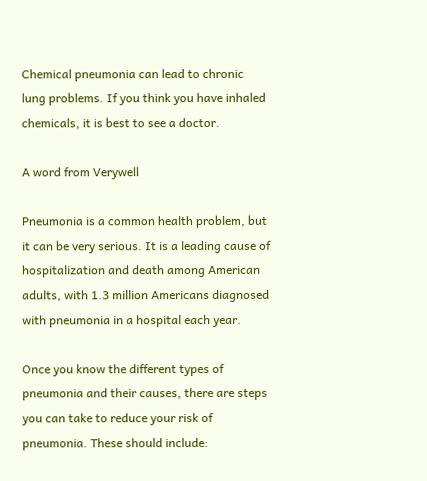Chemical pneumonia can lead to chronic lung problems. If you think you have inhaled chemicals, it is best to see a doctor.

A word from Verywell

Pneumonia is a common health problem, but it can be very serious. It is a leading cause of hospitalization and death among American adults, with 1.3 million Americans diagnosed with pneumonia in a hospital each year.

Once you know the different types of pneumonia and their causes, there are steps you can take to reduce your risk of pneumonia. These should include: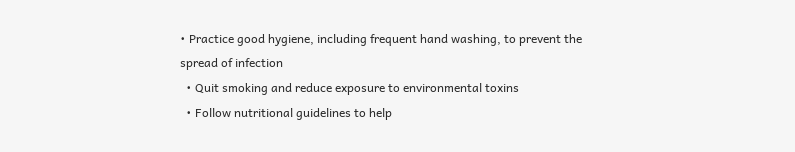• Practice good hygiene, including frequent hand washing, to prevent the spread of infection
  • Quit smoking and reduce exposure to environmental toxins
  • Follow nutritional guidelines to help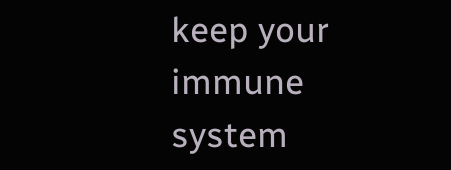keep your immune system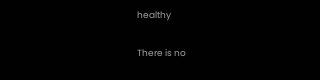healthy

There is no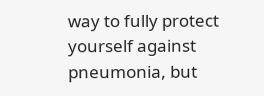way to fully protect yourself against pneumonia, but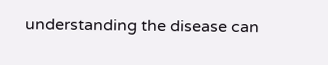understanding the disease can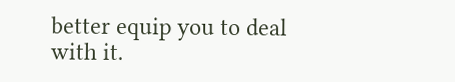better equip you to deal with it.